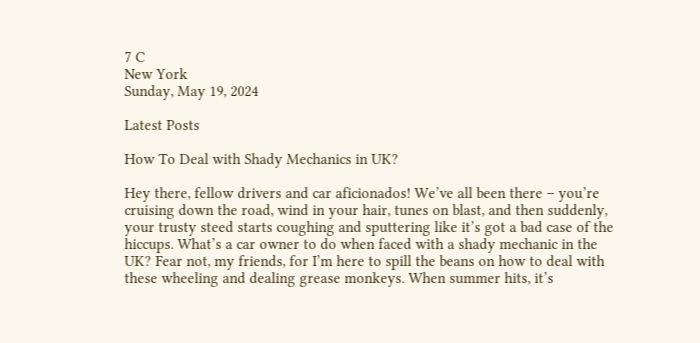7 C
New York
Sunday, May 19, 2024

Latest Posts

How To Deal with Shady Mechanics in UK?

Hey there, fellow drivers and car aficionados! We’ve all been there – you’re cruising down the road, wind in your hair, tunes on blast, and then suddenly, your trusty steed starts coughing and sputtering like it’s got a bad case of the hiccups. What’s a car owner to do when faced with a shady mechanic in the UK? Fear not, my friends, for I’m here to spill the beans on how to deal with these wheeling and dealing grease monkeys. When summer hits, it’s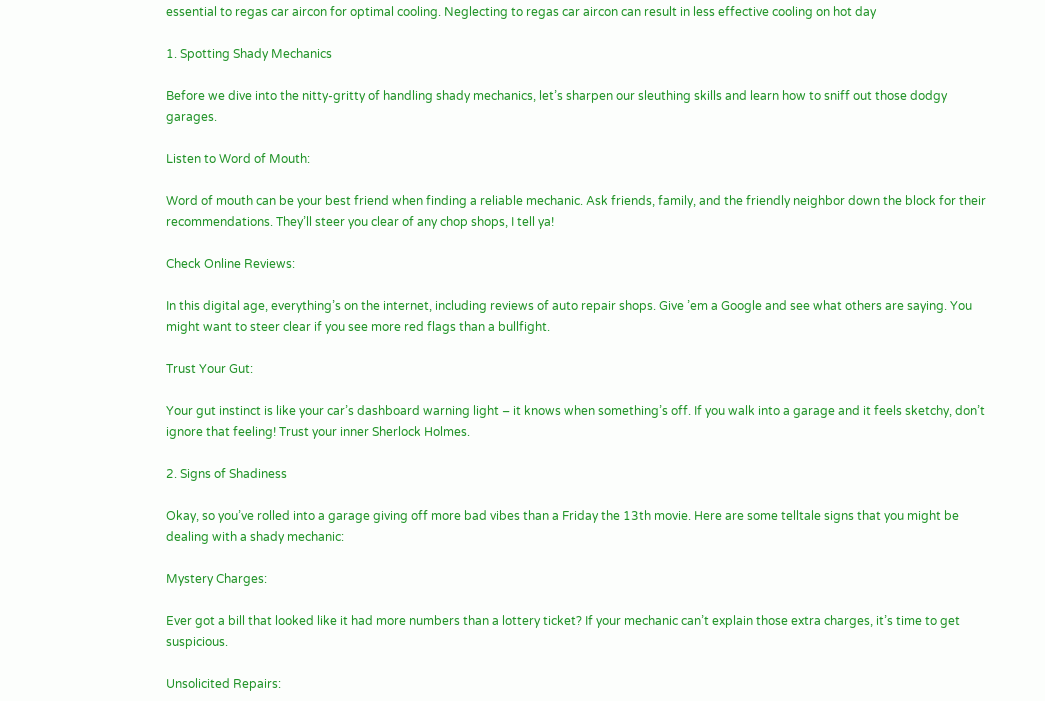essential to regas car aircon for optimal cooling. Neglecting to regas car aircon can result in less effective cooling on hot day

1. Spotting Shady Mechanics

Before we dive into the nitty-gritty of handling shady mechanics, let’s sharpen our sleuthing skills and learn how to sniff out those dodgy garages.

Listen to Word of Mouth:

Word of mouth can be your best friend when finding a reliable mechanic. Ask friends, family, and the friendly neighbor down the block for their recommendations. They’ll steer you clear of any chop shops, I tell ya!

Check Online Reviews:

In this digital age, everything’s on the internet, including reviews of auto repair shops. Give ’em a Google and see what others are saying. You might want to steer clear if you see more red flags than a bullfight.

Trust Your Gut:

Your gut instinct is like your car’s dashboard warning light – it knows when something’s off. If you walk into a garage and it feels sketchy, don’t ignore that feeling! Trust your inner Sherlock Holmes.

2. Signs of Shadiness

Okay, so you’ve rolled into a garage giving off more bad vibes than a Friday the 13th movie. Here are some telltale signs that you might be dealing with a shady mechanic:

Mystery Charges:

Ever got a bill that looked like it had more numbers than a lottery ticket? If your mechanic can’t explain those extra charges, it’s time to get suspicious.

Unsolicited Repairs: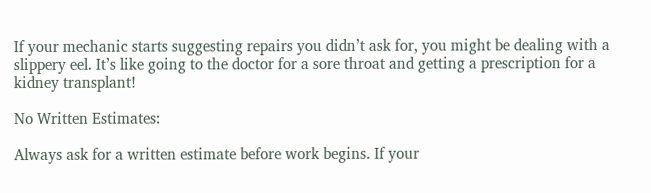If your mechanic starts suggesting repairs you didn’t ask for, you might be dealing with a slippery eel. It’s like going to the doctor for a sore throat and getting a prescription for a kidney transplant!

No Written Estimates:

Always ask for a written estimate before work begins. If your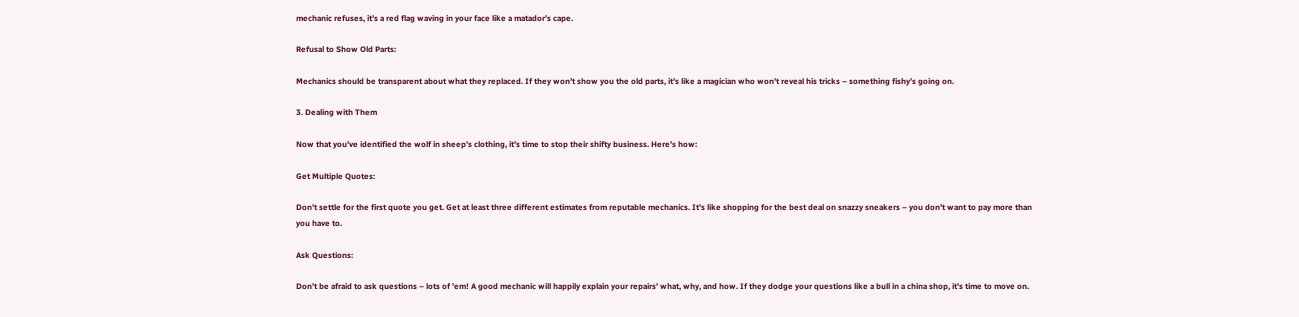mechanic refuses, it’s a red flag waving in your face like a matador’s cape.

Refusal to Show Old Parts:

Mechanics should be transparent about what they replaced. If they won’t show you the old parts, it’s like a magician who won’t reveal his tricks – something fishy’s going on.

3. Dealing with Them

Now that you’ve identified the wolf in sheep’s clothing, it’s time to stop their shifty business. Here’s how:

Get Multiple Quotes:

Don’t settle for the first quote you get. Get at least three different estimates from reputable mechanics. It’s like shopping for the best deal on snazzy sneakers – you don’t want to pay more than you have to.

Ask Questions:

Don’t be afraid to ask questions – lots of ’em! A good mechanic will happily explain your repairs’ what, why, and how. If they dodge your questions like a bull in a china shop, it’s time to move on.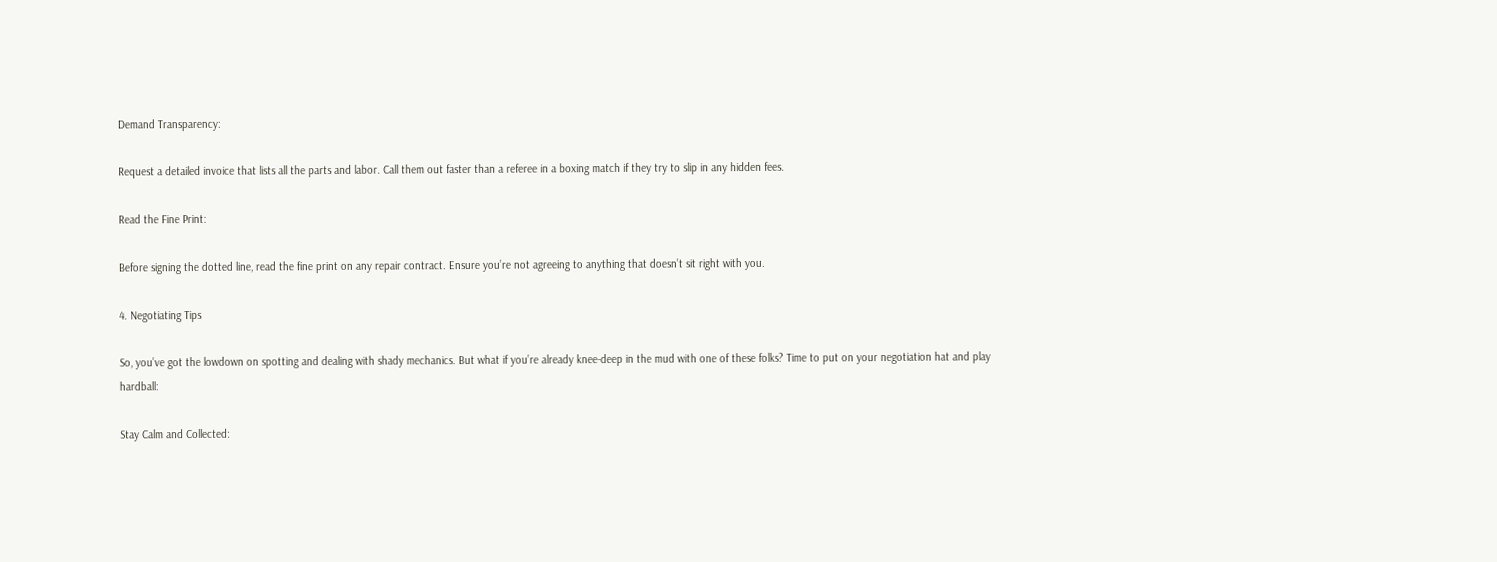Demand Transparency:

Request a detailed invoice that lists all the parts and labor. Call them out faster than a referee in a boxing match if they try to slip in any hidden fees.

Read the Fine Print:

Before signing the dotted line, read the fine print on any repair contract. Ensure you’re not agreeing to anything that doesn’t sit right with you.

4. Negotiating Tips

So, you’ve got the lowdown on spotting and dealing with shady mechanics. But what if you’re already knee-deep in the mud with one of these folks? Time to put on your negotiation hat and play hardball:

Stay Calm and Collected: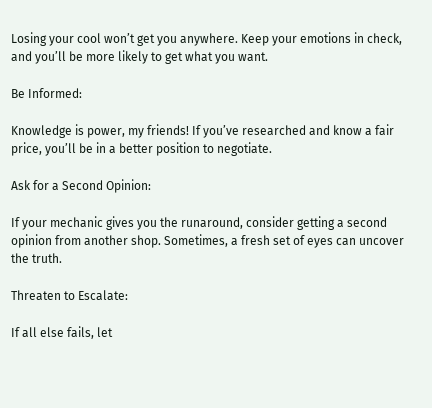Losing your cool won’t get you anywhere. Keep your emotions in check, and you’ll be more likely to get what you want.

Be Informed:

Knowledge is power, my friends! If you’ve researched and know a fair price, you’ll be in a better position to negotiate.

Ask for a Second Opinion:

If your mechanic gives you the runaround, consider getting a second opinion from another shop. Sometimes, a fresh set of eyes can uncover the truth.

Threaten to Escalate:

If all else fails, let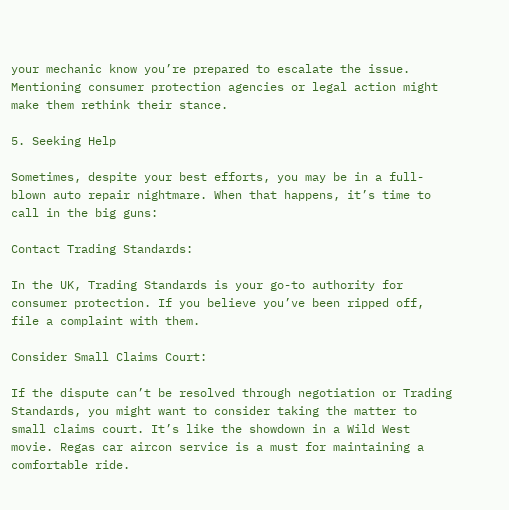your mechanic know you’re prepared to escalate the issue. Mentioning consumer protection agencies or legal action might make them rethink their stance.

5. Seeking Help

Sometimes, despite your best efforts, you may be in a full-blown auto repair nightmare. When that happens, it’s time to call in the big guns:

Contact Trading Standards:

In the UK, Trading Standards is your go-to authority for consumer protection. If you believe you’ve been ripped off, file a complaint with them.

Consider Small Claims Court:

If the dispute can’t be resolved through negotiation or Trading Standards, you might want to consider taking the matter to small claims court. It’s like the showdown in a Wild West movie. Regas car aircon service is a must for maintaining a comfortable ride.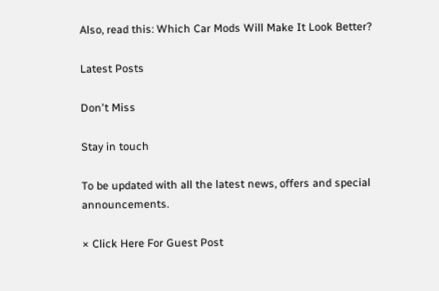Also, read this: Which Car Mods Will Make It Look Better?

Latest Posts

Don't Miss

Stay in touch

To be updated with all the latest news, offers and special announcements.

× Click Here For Guest Post